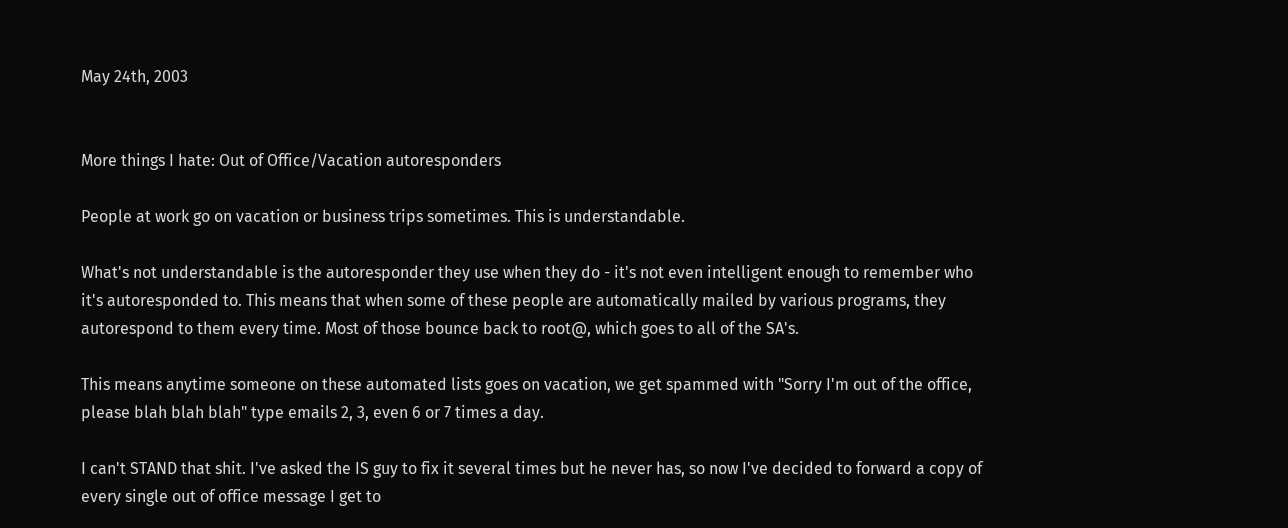May 24th, 2003


More things I hate: Out of Office/Vacation autoresponders

People at work go on vacation or business trips sometimes. This is understandable.

What's not understandable is the autoresponder they use when they do - it's not even intelligent enough to remember who it's autoresponded to. This means that when some of these people are automatically mailed by various programs, they autorespond to them every time. Most of those bounce back to root@, which goes to all of the SA's.

This means anytime someone on these automated lists goes on vacation, we get spammed with "Sorry I'm out of the office, please blah blah blah" type emails 2, 3, even 6 or 7 times a day.

I can't STAND that shit. I've asked the IS guy to fix it several times but he never has, so now I've decided to forward a copy of every single out of office message I get to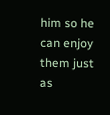him so he can enjoy them just as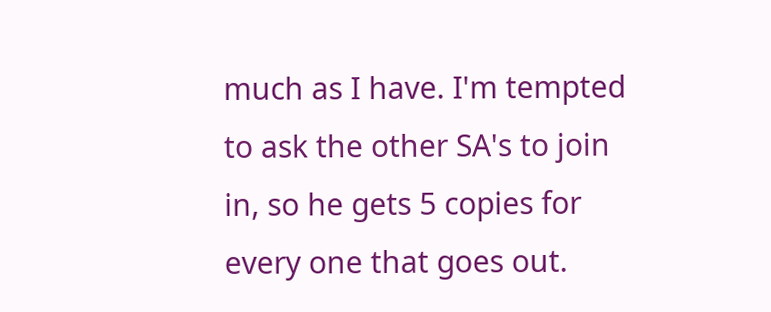much as I have. I'm tempted to ask the other SA's to join in, so he gets 5 copies for every one that goes out.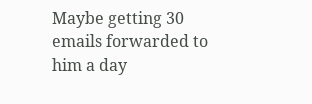Maybe getting 30 emails forwarded to him a day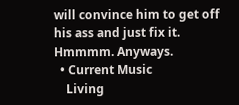will convince him to get off his ass and just fix it. Hmmmm. Anyways.
  • Current Music
    Living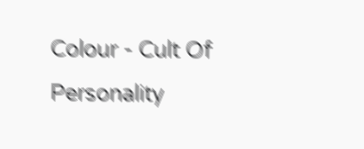Colour - Cult Of Personality